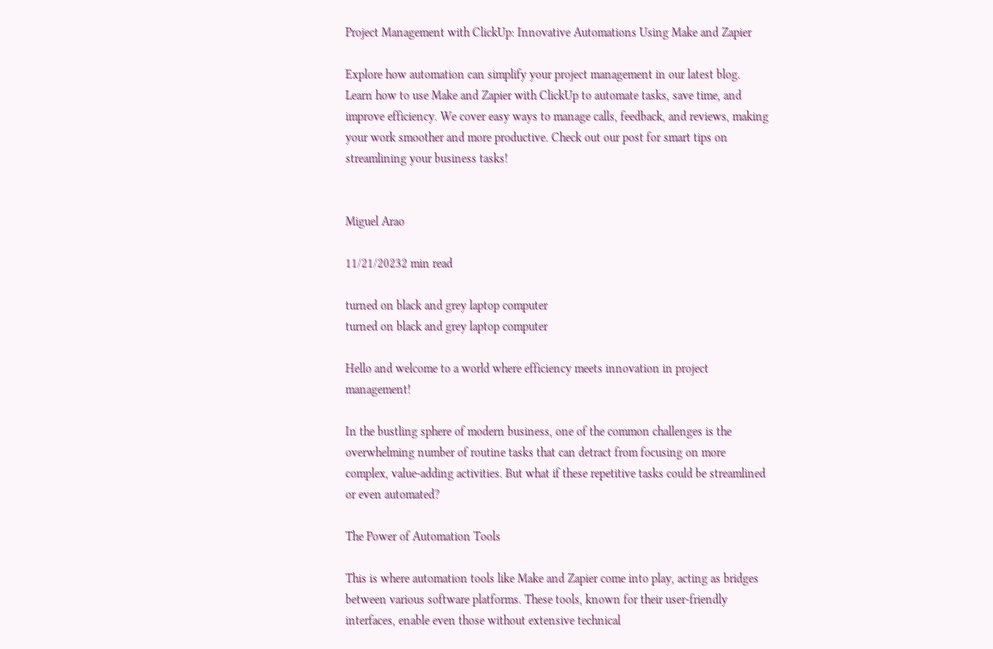Project Management with ClickUp: Innovative Automations Using Make and Zapier

Explore how automation can simplify your project management in our latest blog. Learn how to use Make and Zapier with ClickUp to automate tasks, save time, and improve efficiency. We cover easy ways to manage calls, feedback, and reviews, making your work smoother and more productive. Check out our post for smart tips on streamlining your business tasks!


Miguel Arao

11/21/20232 min read

turned on black and grey laptop computer
turned on black and grey laptop computer

Hello and welcome to a world where efficiency meets innovation in project management!

In the bustling sphere of modern business, one of the common challenges is the overwhelming number of routine tasks that can detract from focusing on more complex, value-adding activities. But what if these repetitive tasks could be streamlined or even automated?

The Power of Automation Tools

This is where automation tools like Make and Zapier come into play, acting as bridges between various software platforms. These tools, known for their user-friendly interfaces, enable even those without extensive technical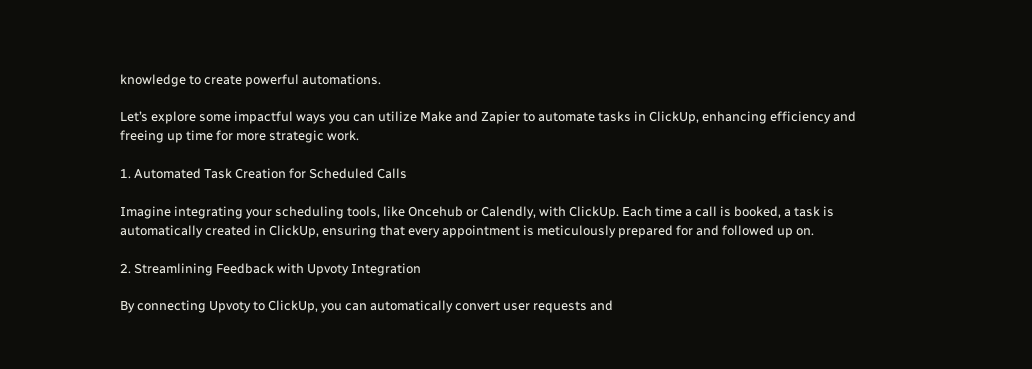knowledge to create powerful automations.

Let’s explore some impactful ways you can utilize Make and Zapier to automate tasks in ClickUp, enhancing efficiency and freeing up time for more strategic work.

1. Automated Task Creation for Scheduled Calls

Imagine integrating your scheduling tools, like Oncehub or Calendly, with ClickUp. Each time a call is booked, a task is automatically created in ClickUp, ensuring that every appointment is meticulously prepared for and followed up on.

2. Streamlining Feedback with Upvoty Integration

By connecting Upvoty to ClickUp, you can automatically convert user requests and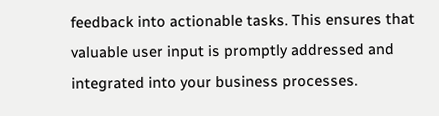feedback into actionable tasks. This ensures that valuable user input is promptly addressed and integrated into your business processes.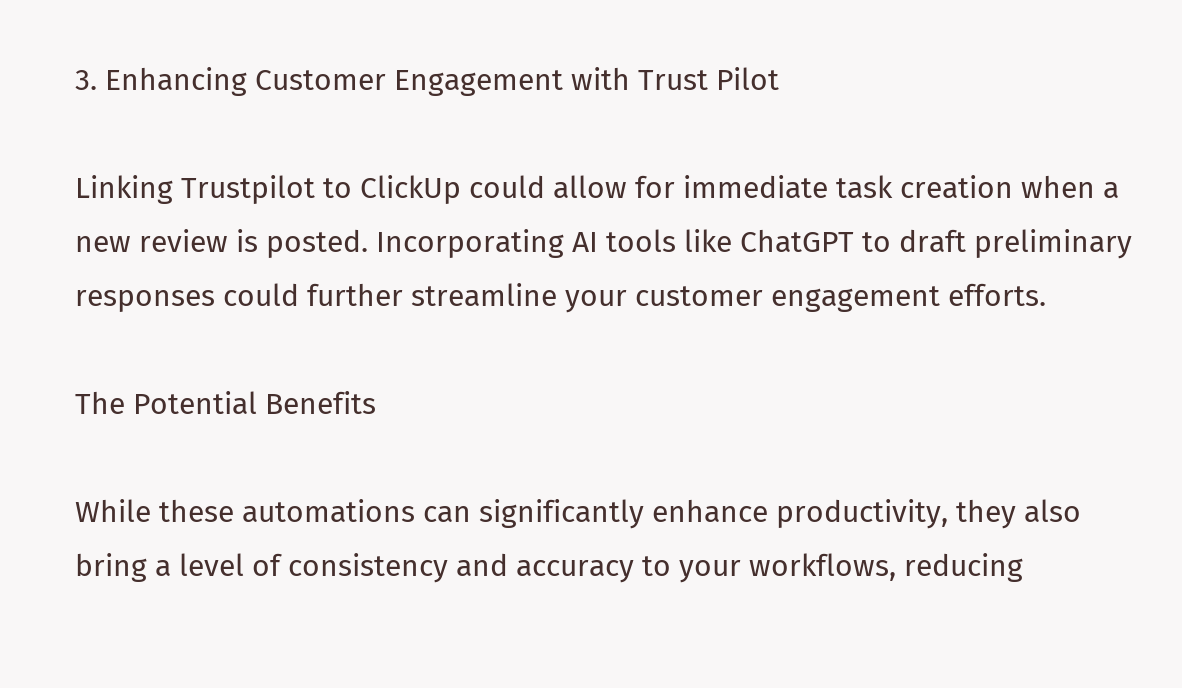3. Enhancing Customer Engagement with Trust Pilot

Linking Trustpilot to ClickUp could allow for immediate task creation when a new review is posted. Incorporating AI tools like ChatGPT to draft preliminary responses could further streamline your customer engagement efforts.

The Potential Benefits

While these automations can significantly enhance productivity, they also bring a level of consistency and accuracy to your workflows, reducing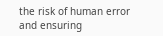the risk of human error and ensuring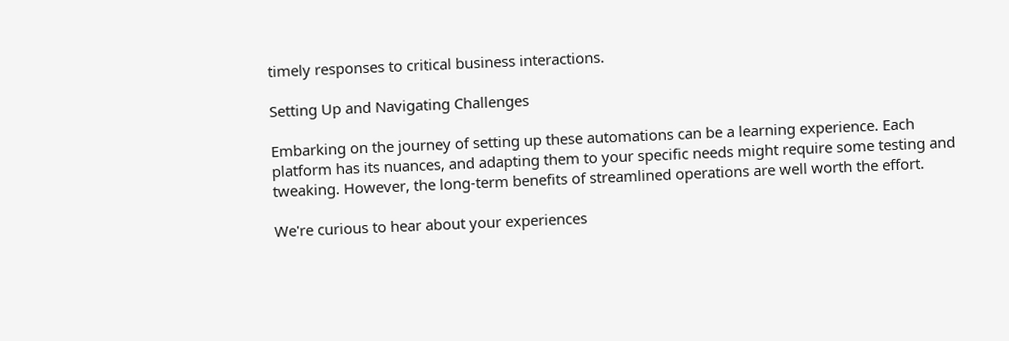timely responses to critical business interactions.

Setting Up and Navigating Challenges

Embarking on the journey of setting up these automations can be a learning experience. Each platform has its nuances, and adapting them to your specific needs might require some testing and tweaking. However, the long-term benefits of streamlined operations are well worth the effort.

We're curious to hear about your experiences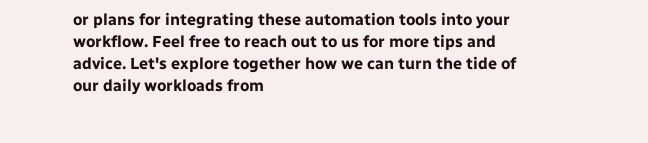or plans for integrating these automation tools into your workflow. Feel free to reach out to us for more tips and advice. Let's explore together how we can turn the tide of our daily workloads from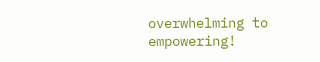overwhelming to empowering!